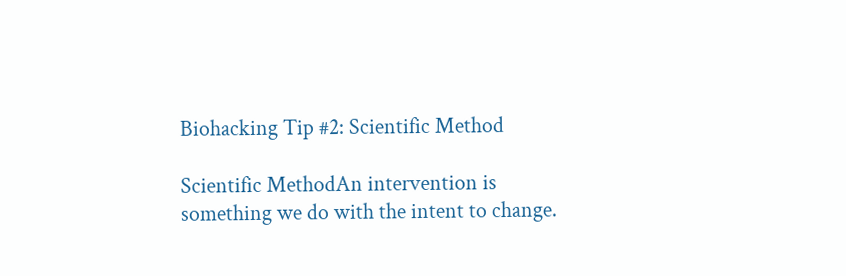Biohacking Tip #2: Scientific Method

Scientific MethodAn intervention is something we do with the intent to change.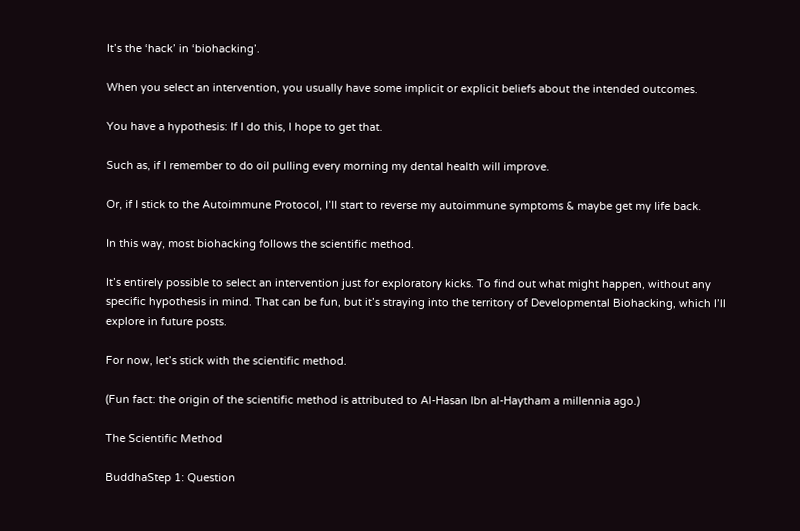It’s the ‘hack’ in ‘biohacking’.

When you select an intervention, you usually have some implicit or explicit beliefs about the intended outcomes.

You have a hypothesis: If I do this, I hope to get that.

Such as, if I remember to do oil pulling every morning my dental health will improve.

Or, if I stick to the Autoimmune Protocol, I’ll start to reverse my autoimmune symptoms & maybe get my life back.

In this way, most biohacking follows the scientific method.

It’s entirely possible to select an intervention just for exploratory kicks. To find out what might happen, without any specific hypothesis in mind. That can be fun, but it’s straying into the territory of Developmental Biohacking, which I’ll explore in future posts.

For now, let’s stick with the scientific method.

(Fun fact: the origin of the scientific method is attributed to Al-Hasan Ibn al-Haytham a millennia ago.)

The Scientific Method

BuddhaStep 1: Question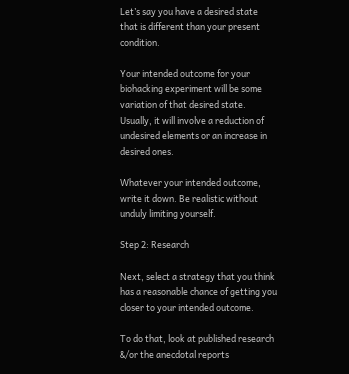Let’s say you have a desired state that is different than your present condition.

Your intended outcome for your biohacking experiment will be some variation of that desired state. Usually, it will involve a reduction of undesired elements or an increase in desired ones.

Whatever your intended outcome, write it down. Be realistic without unduly limiting yourself.

Step 2: Research

Next, select a strategy that you think has a reasonable chance of getting you closer to your intended outcome.

To do that, look at published research &/or the anecdotal reports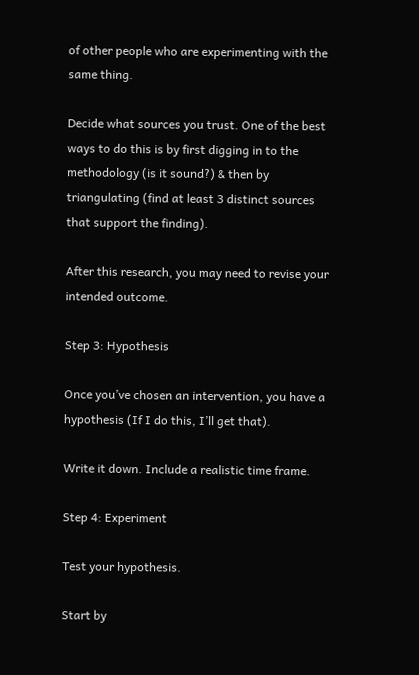of other people who are experimenting with the same thing.

Decide what sources you trust. One of the best ways to do this is by first digging in to the methodology (is it sound?) & then by triangulating (find at least 3 distinct sources that support the finding).

After this research, you may need to revise your intended outcome.

Step 3: Hypothesis

Once you’ve chosen an intervention, you have a hypothesis (If I do this, I’ll get that).

Write it down. Include a realistic time frame.

Step 4: Experiment

Test your hypothesis.

Start by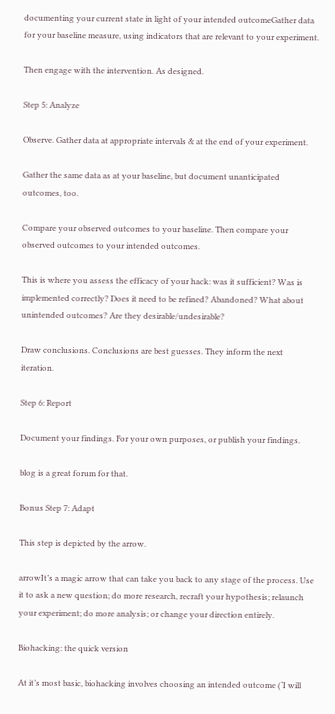documenting your current state in light of your intended outcomeGather data for your baseline measure, using indicators that are relevant to your experiment.

Then engage with the intervention. As designed.

Step 5: Analyze

Observe. Gather data at appropriate intervals & at the end of your experiment.

Gather the same data as at your baseline, but document unanticipated outcomes, too.

Compare your observed outcomes to your baseline. Then compare your observed outcomes to your intended outcomes.

This is where you assess the efficacy of your hack: was it sufficient? Was is implemented correctly? Does it need to be refined? Abandoned? What about unintended outcomes? Are they desirable/undesirable?

Draw conclusions. Conclusions are best guesses. They inform the next iteration.

Step 6: Report

Document your findings. For your own purposes, or publish your findings.

blog is a great forum for that.

Bonus Step 7: Adapt

This step is depicted by the arrow.

arrowIt’s a magic arrow that can take you back to any stage of the process. Use it to ask a new question; do more research, recraft your hypothesis; relaunch your experiment; do more analysis; or change your direction entirely.

Biohacking: the quick version

At it’s most basic, biohacking involves choosing an intended outcome (‘I will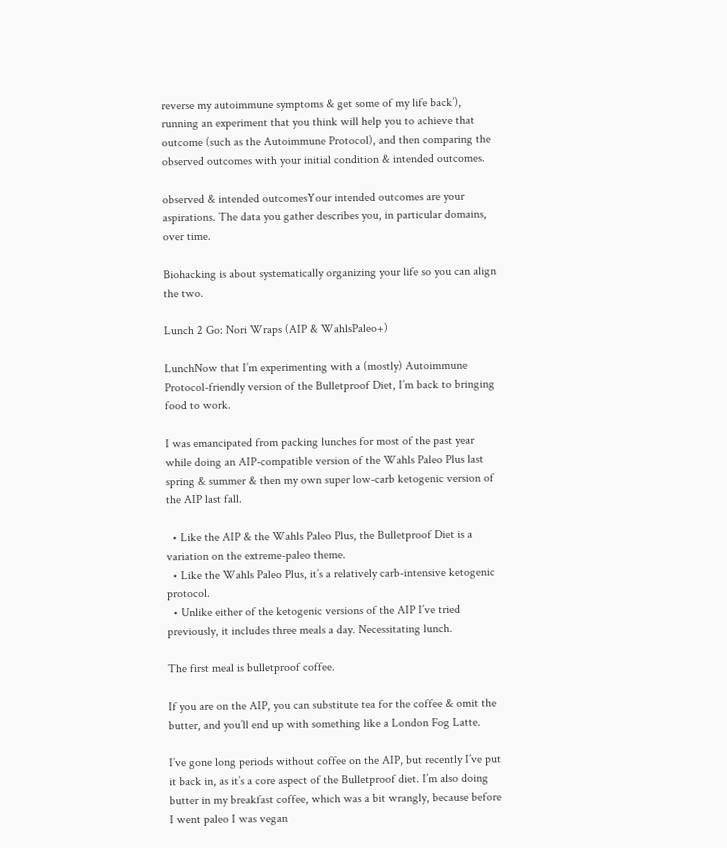reverse my autoimmune symptoms & get some of my life back’), running an experiment that you think will help you to achieve that outcome (such as the Autoimmune Protocol), and then comparing the observed outcomes with your initial condition & intended outcomes.

observed & intended outcomesYour intended outcomes are your aspirations. The data you gather describes you, in particular domains, over time.

Biohacking is about systematically organizing your life so you can align the two.

Lunch 2 Go: Nori Wraps (AIP & WahlsPaleo+)

LunchNow that I’m experimenting with a (mostly) Autoimmune Protocol-friendly version of the Bulletproof Diet, I’m back to bringing food to work.

I was emancipated from packing lunches for most of the past year while doing an AIP-compatible version of the Wahls Paleo Plus last spring & summer & then my own super low-carb ketogenic version of the AIP last fall.

  • Like the AIP & the Wahls Paleo Plus, the Bulletproof Diet is a variation on the extreme-paleo theme.
  • Like the Wahls Paleo Plus, it’s a relatively carb-intensive ketogenic protocol.
  • Unlike either of the ketogenic versions of the AIP I’ve tried previously, it includes three meals a day. Necessitating lunch.

The first meal is bulletproof coffee.

If you are on the AIP, you can substitute tea for the coffee & omit the butter, and you’ll end up with something like a London Fog Latte.

I’ve gone long periods without coffee on the AIP, but recently I’ve put it back in, as it’s a core aspect of the Bulletproof diet. I’m also doing butter in my breakfast coffee, which was a bit wrangly, because before I went paleo I was vegan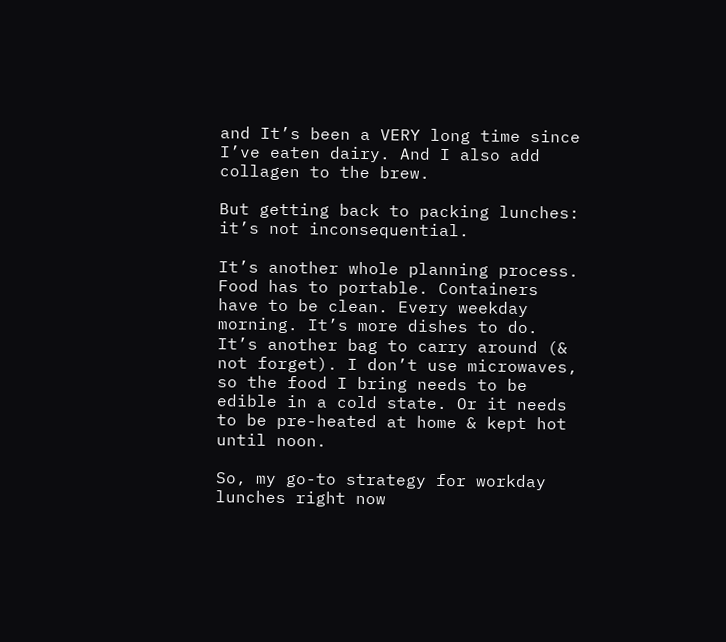and It’s been a VERY long time since I’ve eaten dairy. And I also add collagen to the brew.

But getting back to packing lunches: it’s not inconsequential.

It’s another whole planning process. Food has to portable. Containers have to be clean. Every weekday morning. It’s more dishes to do. It’s another bag to carry around (& not forget). I don’t use microwaves, so the food I bring needs to be edible in a cold state. Or it needs to be pre-heated at home & kept hot until noon.

So, my go-to strategy for workday lunches right now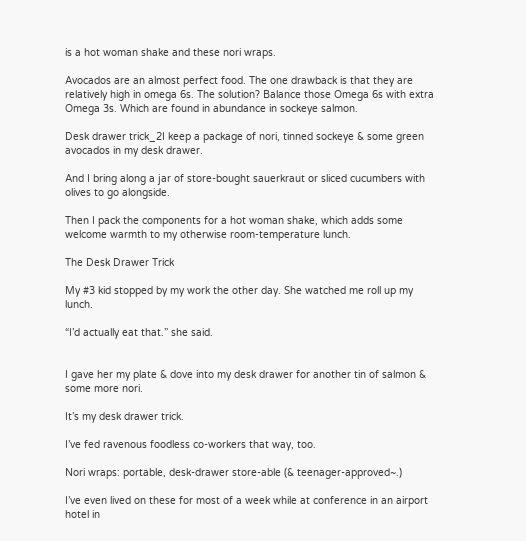is a hot woman shake and these nori wraps.

Avocados are an almost perfect food. The one drawback is that they are relatively high in omega 6s. The solution? Balance those Omega 6s with extra Omega 3s. Which are found in abundance in sockeye salmon.

Desk drawer trick_2I keep a package of nori, tinned sockeye & some green avocados in my desk drawer.

And I bring along a jar of store-bought sauerkraut or sliced cucumbers with olives to go alongside.

Then I pack the components for a hot woman shake, which adds some welcome warmth to my otherwise room-temperature lunch.

The Desk Drawer Trick

My #3 kid stopped by my work the other day. She watched me roll up my lunch.

“I’d actually eat that.” she said.


I gave her my plate & dove into my desk drawer for another tin of salmon & some more nori.

It’s my desk drawer trick.

I’ve fed ravenous foodless co-workers that way, too.

Nori wraps: portable, desk-drawer store-able (& teenager-approved~.)

I’ve even lived on these for most of a week while at conference in an airport hotel in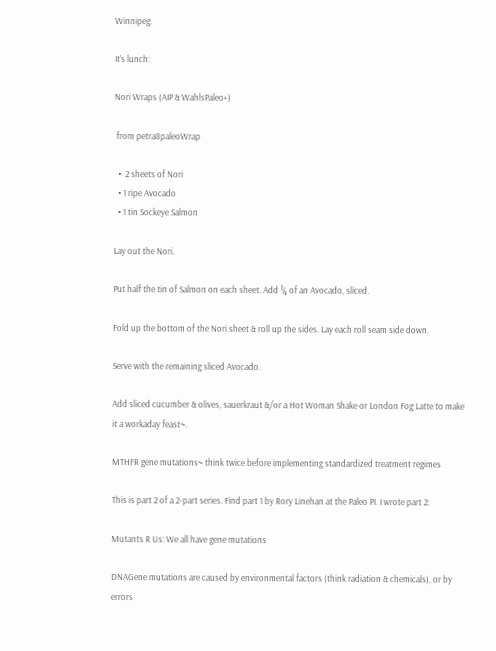Winnipeg.

It’s lunch:

Nori Wraps (AIP & WahlsPaleo+)

 from petra8paleoWrap

  •  2 sheets of Nori
  • 1 ripe Avocado
  • 1 tin Sockeye Salmon

Lay out the Nori.

Put half the tin of Salmon on each sheet. Add ¼ of an Avocado, sliced.

Fold up the bottom of the Nori sheet & roll up the sides. Lay each roll seam side down.

Serve with the remaining sliced Avocado.

Add sliced cucumber & olives, sauerkraut &/or a Hot Woman Shake or London Fog Latte to make it a workaday feast~.

MTHFR gene mutations~ think twice before implementing standardized treatment regimes

This is part 2 of a 2-part series. Find part 1 by Rory Linehan at the Paleo PI. I wrote part 2:

Mutants R Us: We all have gene mutations

DNAGene mutations are caused by environmental factors (think radiation & chemicals), or by errors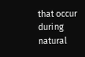that occur during natural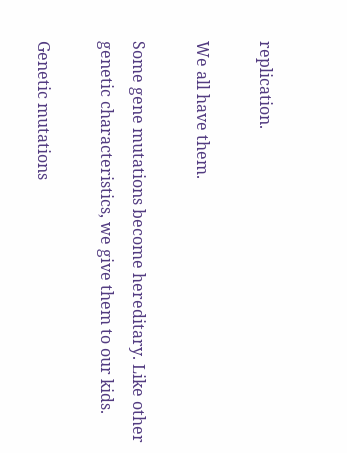replication.

We all have them.

Some gene mutations become hereditary. Like other genetic characteristics, we give them to our kids.

Genetic mutations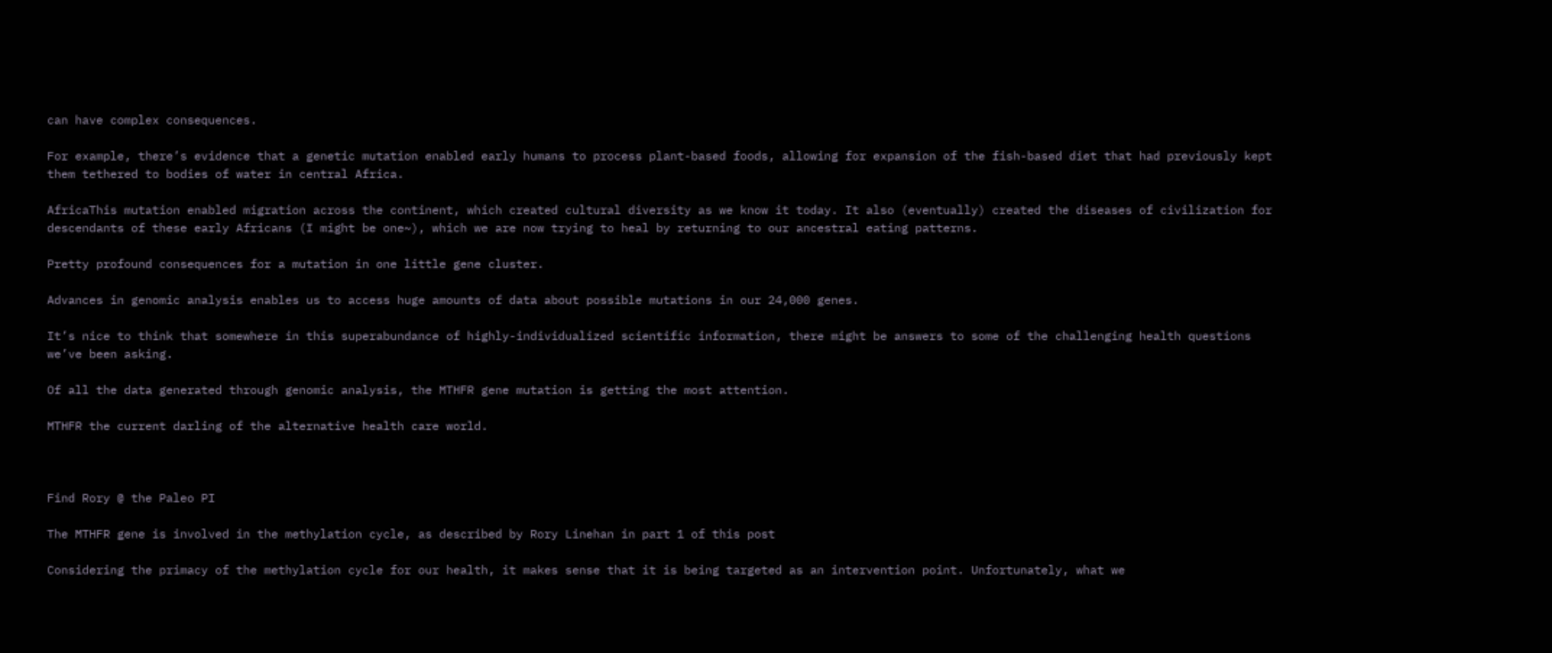can have complex consequences.

For example, there’s evidence that a genetic mutation enabled early humans to process plant-based foods, allowing for expansion of the fish-based diet that had previously kept them tethered to bodies of water in central Africa.

AfricaThis mutation enabled migration across the continent, which created cultural diversity as we know it today. It also (eventually) created the diseases of civilization for descendants of these early Africans (I might be one~), which we are now trying to heal by returning to our ancestral eating patterns.

Pretty profound consequences for a mutation in one little gene cluster.

Advances in genomic analysis enables us to access huge amounts of data about possible mutations in our 24,000 genes.

It’s nice to think that somewhere in this superabundance of highly-individualized scientific information, there might be answers to some of the challenging health questions we’ve been asking.

Of all the data generated through genomic analysis, the MTHFR gene mutation is getting the most attention.

MTHFR the current darling of the alternative health care world.



Find Rory @ the Paleo PI

The MTHFR gene is involved in the methylation cycle, as described by Rory Linehan in part 1 of this post

Considering the primacy of the methylation cycle for our health, it makes sense that it is being targeted as an intervention point. Unfortunately, what we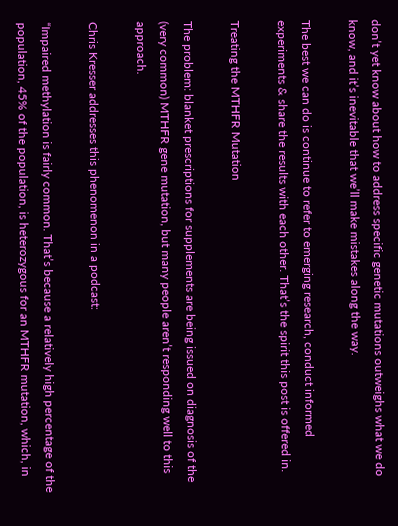don’t yet know about how to address specific genetic mutations outweighs what we do know, and it’s inevitable that we’ll make mistakes along the way.

The best we can do is continue to refer to emerging research, conduct informed experiments & share the results with each other. That’s the spirit this post is offered in.

Treating the MTHFR Mutation

The problem: blanket prescriptions for supplements are being issued on diagnosis of the (very common) MTHFR gene mutation, but many people aren’t responding well to this approach.

Chris Kresser addresses this phenomenon in a podcast:

“Impaired methylation is fairly common. That’s because a relatively high percentage of the population, 45% of the population, is heterozygous for an MTHFR mutation, which, in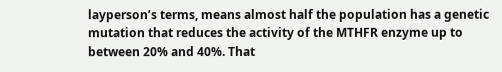layperson’s terms, means almost half the population has a genetic mutation that reduces the activity of the MTHFR enzyme up to between 20% and 40%. That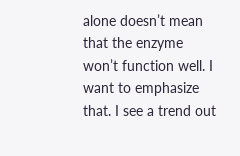alone doesn’t mean that the enzyme won’t function well. I want to emphasize that. I see a trend out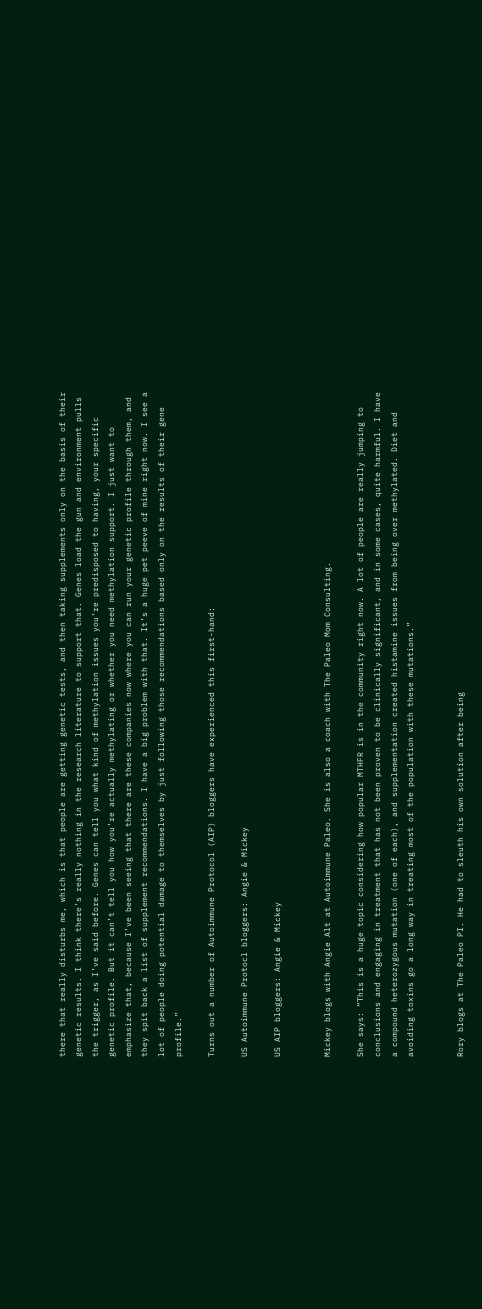there that really disturbs me, which is that people are getting genetic tests, and then taking supplements only on the basis of their genetic results. I think there’s really nothing in the research literature to support that. Genes load the gun and environment pulls the trigger, as I’ve said before. Genes can tell you what kind of methylation issues you’re predisposed to having, your specific genetic profile. But it can’t tell you how you’re actually methylating or whether you need methylation support. I just want to emphasize that, because I’ve been seeing that there are these companies now where you can run your genetic profile through them, and they spit back a list of supplement recommendations. I have a big problem with that. It’s a huge pet peeve of mine right now. I see a lot of people doing potential damage to themselves by just following those recommendations based only on the results of their gene profile.”

Turns out a number of Autoimmune Protocol (AIP) bloggers have experienced this first-hand:

US Autoimmune Protocl bloggers: Angie & Mickey

US AIP bloggers: Angie & Mickey


Mickey blogs with Angie Alt at Autoimmune Paleo. She is also a coach with The Paleo Mom Consulting.

She says: “This is a huge topic considering how popular MTHFR is in the community right now. A lot of people are really jumping to conclusions and engaging in treatment that has not been proven to be clinically significant, and in some cases, quite harmful. I have a compound heterozygous mutation (one of each), and supplementation created histamine issues from being over methylated. Diet and avoiding toxins go a long way in treating most of the population with these mutations.”


Rory blogs at The Paleo PI. He had to sleuth his own solution after being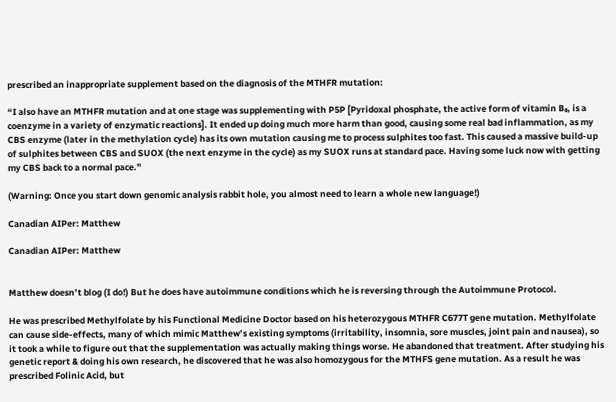prescribed an inappropriate supplement based on the diagnosis of the MTHFR mutation:

“I also have an MTHFR mutation and at one stage was supplementing with P5P [Pyridoxal phosphate, the active form of vitamin B₆, is a coenzyme in a variety of enzymatic reactions]. It ended up doing much more harm than good, causing some real bad inflammation, as my CBS enzyme (later in the methylation cycle) has its own mutation causing me to process sulphites too fast. This caused a massive build-up of sulphites between CBS and SUOX (the next enzyme in the cycle) as my SUOX runs at standard pace. Having some luck now with getting my CBS back to a normal pace.”

(Warning: Once you start down genomic analysis rabbit hole, you almost need to learn a whole new language!)

Canadian AIPer: Matthew

Canadian AIPer: Matthew


Matthew doesn’t blog (I do!) But he does have autoimmune conditions which he is reversing through the Autoimmune Protocol.

He was prescribed Methylfolate by his Functional Medicine Doctor based on his heterozygous MTHFR C677T gene mutation. Methylfolate can cause side-effects, many of which mimic Matthew’s existing symptoms (irritability, insomnia, sore muscles, joint pain and nausea), so it took a while to figure out that the supplementation was actually making things worse. He abandoned that treatment. After studying his genetic report & doing his own research, he discovered that he was also homozygous for the MTHFS gene mutation. As a result he was prescribed Folinic Acid, but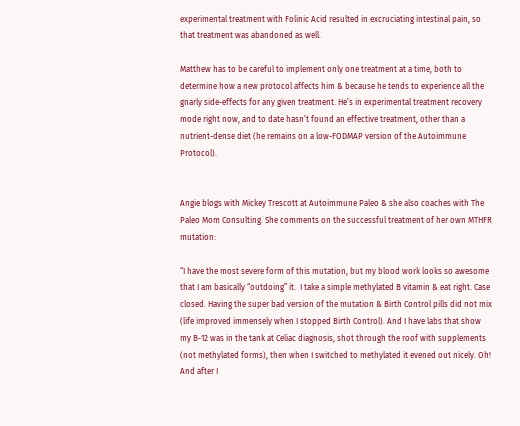experimental treatment with Folinic Acid resulted in excruciating intestinal pain, so that treatment was abandoned as well.

Matthew has to be careful to implement only one treatment at a time, both to determine how a new protocol affects him & because he tends to experience all the gnarly side-effects for any given treatment. He’s in experimental treatment recovery mode right now, and to date hasn’t found an effective treatment, other than a nutrient-dense diet (he remains on a low-FODMAP version of the Autoimmune Protocol).


Angie blogs with Mickey Trescott at Autoimmune Paleo & she also coaches with The Paleo Mom Consulting. She comments on the successful treatment of her own MTHFR mutation:

“I have the most severe form of this mutation, but my blood work looks so awesome that I am basically “outdoing” it.  I take a simple methylated B vitamin & eat right. Case closed. Having the super bad version of the mutation & Birth Control pills did not mix (life improved immensely when I stopped Birth Control). And I have labs that show my B-12 was in the tank at Celiac diagnosis, shot through the roof with supplements (not methylated forms), then when I switched to methylated it evened out nicely. Oh! And after I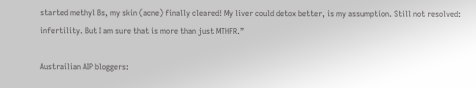started methyl Bs, my skin (acne) finally cleared! My liver could detox better, is my assumption. Still not resolved: infertility. But I am sure that is more than just MTHFR.”

Austrailian AIP bloggers: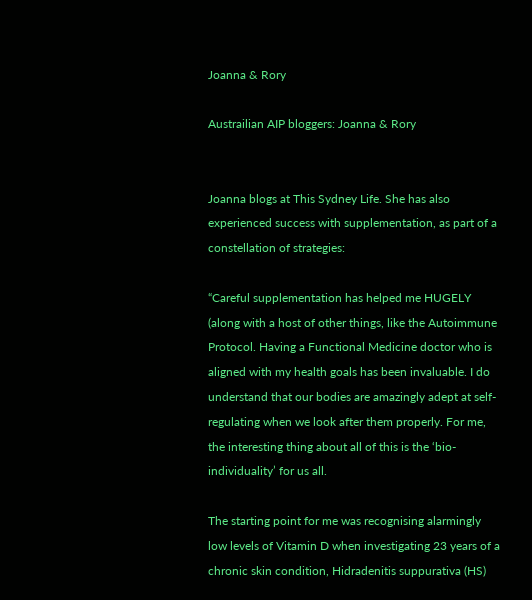Joanna & Rory

Austrailian AIP bloggers: Joanna & Rory


Joanna blogs at This Sydney Life. She has also experienced success with supplementation, as part of a constellation of strategies:

“Careful supplementation has helped me HUGELY (along with a host of other things, like the Autoimmune Protocol. Having a Functional Medicine doctor who is aligned with my health goals has been invaluable. I do understand that our bodies are amazingly adept at self-regulating when we look after them properly. For me, the interesting thing about all of this is the ‘bio-individuality’ for us all.

The starting point for me was recognising alarmingly low levels of Vitamin D when investigating 23 years of a chronic skin condition, Hidradenitis suppurativa (HS)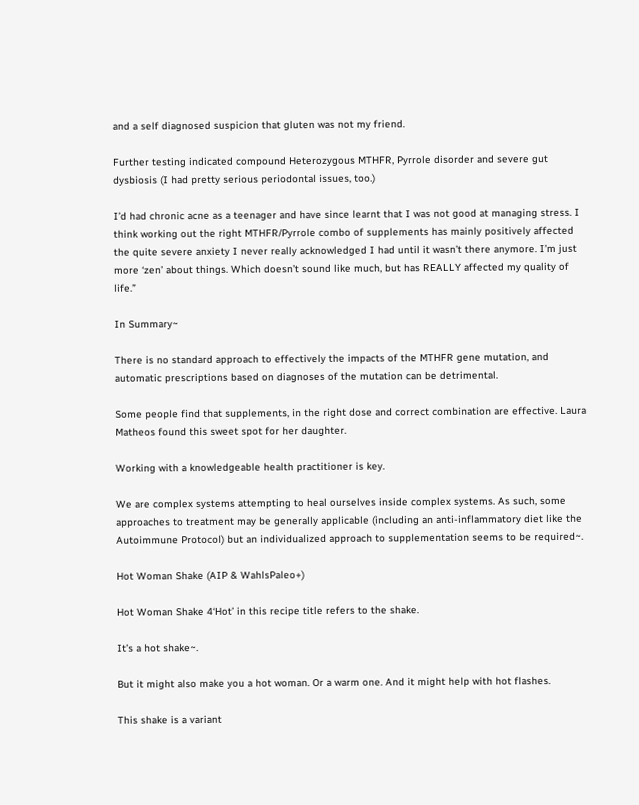and a self diagnosed suspicion that gluten was not my friend.

Further testing indicated compound Heterozygous MTHFR, Pyrrole disorder and severe gut dysbiosis (I had pretty serious periodontal issues, too.)

I’d had chronic acne as a teenager and have since learnt that I was not good at managing stress. I think working out the right MTHFR/Pyrrole combo of supplements has mainly positively affected the quite severe anxiety I never really acknowledged I had until it wasn’t there anymore. I’m just more ‘zen’ about things. Which doesn’t sound like much, but has REALLY affected my quality of life.”

In Summary~

There is no standard approach to effectively the impacts of the MTHFR gene mutation, and automatic prescriptions based on diagnoses of the mutation can be detrimental.

Some people find that supplements, in the right dose and correct combination are effective. Laura Matheos found this sweet spot for her daughter.

Working with a knowledgeable health practitioner is key.

We are complex systems attempting to heal ourselves inside complex systems. As such, some approaches to treatment may be generally applicable (including an anti-inflammatory diet like the Autoimmune Protocol) but an individualized approach to supplementation seems to be required~.

Hot Woman Shake (AIP & WahlsPaleo+)

Hot Woman Shake 4‘Hot’ in this recipe title refers to the shake.

It’s a hot shake~.

But it might also make you a hot woman. Or a warm one. And it might help with hot flashes.

This shake is a variant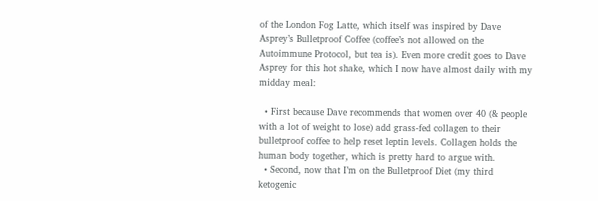of the London Fog Latte, which itself was inspired by Dave Asprey’s Bulletproof Coffee (coffee’s not allowed on the Autoimmune Protocol, but tea is). Even more credit goes to Dave Asprey for this hot shake, which I now have almost daily with my midday meal:

  • First because Dave recommends that women over 40 (& people with a lot of weight to lose) add grass-fed collagen to their bulletproof coffee to help reset leptin levels. Collagen holds the human body together, which is pretty hard to argue with.
  • Second, now that I’m on the Bulletproof Diet (my third ketogenic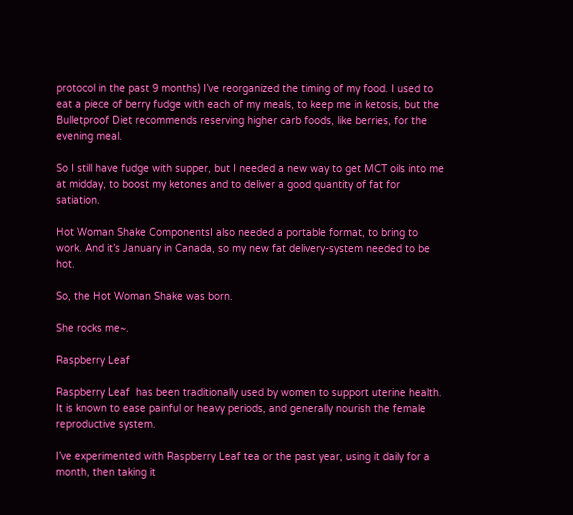protocol in the past 9 months) I’ve reorganized the timing of my food. I used to eat a piece of berry fudge with each of my meals, to keep me in ketosis, but the Bulletproof Diet recommends reserving higher carb foods, like berries, for the evening meal.

So I still have fudge with supper, but I needed a new way to get MCT oils into me at midday, to boost my ketones and to deliver a good quantity of fat for satiation.

Hot Woman Shake ComponentsI also needed a portable format, to bring to work. And it’s January in Canada, so my new fat delivery-system needed to be hot.

So, the Hot Woman Shake was born.

She rocks me~.

Raspberry Leaf

Raspberry Leaf  has been traditionally used by women to support uterine health. It is known to ease painful or heavy periods, and generally nourish the female reproductive system.

I’ve experimented with Raspberry Leaf tea or the past year, using it daily for a month, then taking it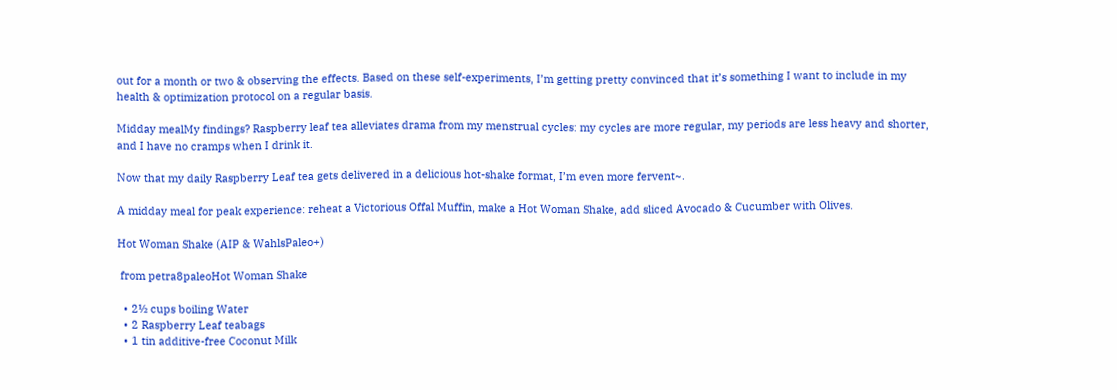out for a month or two & observing the effects. Based on these self-experiments, I’m getting pretty convinced that it’s something I want to include in my health & optimization protocol on a regular basis.

Midday mealMy findings? Raspberry leaf tea alleviates drama from my menstrual cycles: my cycles are more regular, my periods are less heavy and shorter, and I have no cramps when I drink it.

Now that my daily Raspberry Leaf tea gets delivered in a delicious hot-shake format, I’m even more fervent~.

A midday meal for peak experience: reheat a Victorious Offal Muffin, make a Hot Woman Shake, add sliced Avocado & Cucumber with Olives.

Hot Woman Shake (AIP & WahlsPaleo+)

 from petra8paleoHot Woman Shake

  • 2½ cups boiling Water
  • 2 Raspberry Leaf teabags
  • 1 tin additive-free Coconut Milk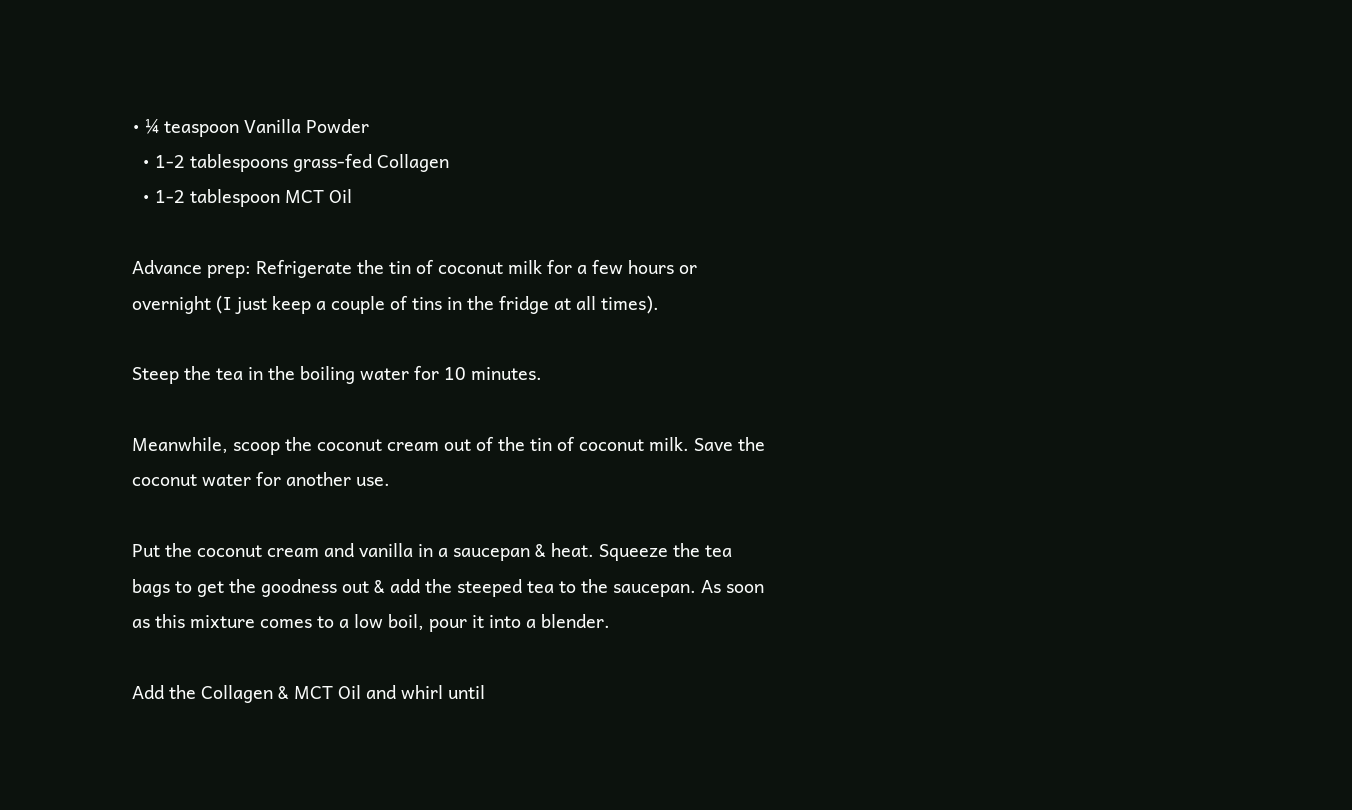• ¼ teaspoon Vanilla Powder
  • 1-2 tablespoons grass-fed Collagen
  • 1-2 tablespoon MCT Oil

Advance prep: Refrigerate the tin of coconut milk for a few hours or overnight (I just keep a couple of tins in the fridge at all times).

Steep the tea in the boiling water for 10 minutes.

Meanwhile, scoop the coconut cream out of the tin of coconut milk. Save the coconut water for another use.

Put the coconut cream and vanilla in a saucepan & heat. Squeeze the tea bags to get the goodness out & add the steeped tea to the saucepan. As soon as this mixture comes to a low boil, pour it into a blender.

Add the Collagen & MCT Oil and whirl until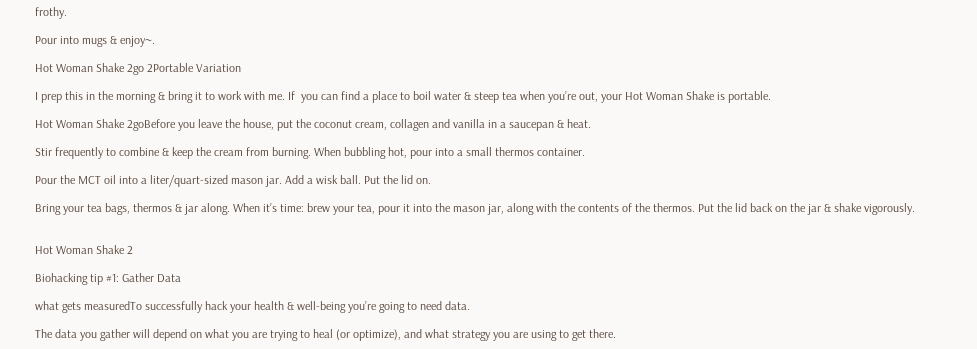frothy.

Pour into mugs & enjoy~.

Hot Woman Shake 2go 2Portable Variation

I prep this in the morning & bring it to work with me. If  you can find a place to boil water & steep tea when you’re out, your Hot Woman Shake is portable.

Hot Woman Shake 2goBefore you leave the house, put the coconut cream, collagen and vanilla in a saucepan & heat.

Stir frequently to combine & keep the cream from burning. When bubbling hot, pour into a small thermos container.

Pour the MCT oil into a liter/quart-sized mason jar. Add a wisk ball. Put the lid on.

Bring your tea bags, thermos & jar along. When it’s time: brew your tea, pour it into the mason jar, along with the contents of the thermos. Put the lid back on the jar & shake vigorously.


Hot Woman Shake 2

Biohacking tip #1: Gather Data

what gets measuredTo successfully hack your health & well-being you’re going to need data.

The data you gather will depend on what you are trying to heal (or optimize), and what strategy you are using to get there.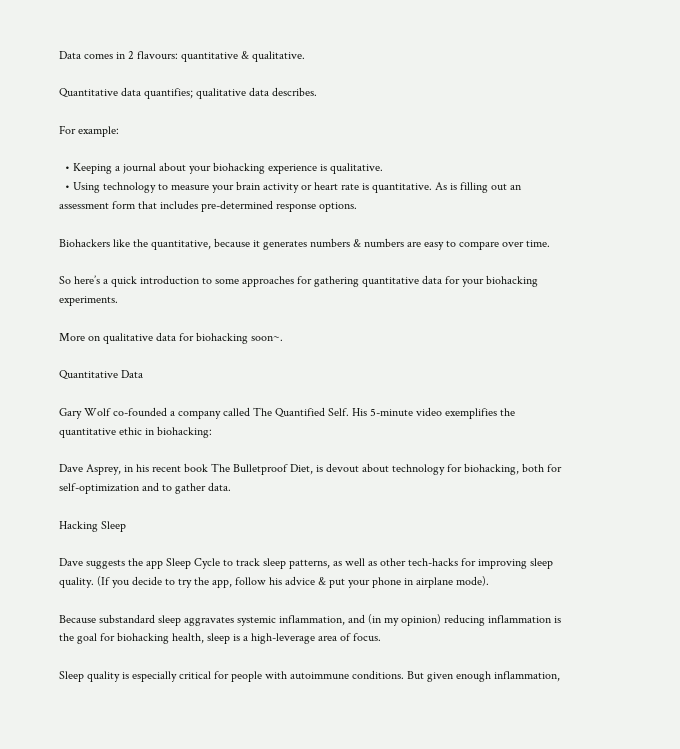Data comes in 2 flavours: quantitative & qualitative.

Quantitative data quantifies; qualitative data describes.

For example:

  • Keeping a journal about your biohacking experience is qualitative.
  • Using technology to measure your brain activity or heart rate is quantitative. As is filling out an assessment form that includes pre-determined response options.

Biohackers like the quantitative, because it generates numbers & numbers are easy to compare over time.

So here’s a quick introduction to some approaches for gathering quantitative data for your biohacking experiments.

More on qualitative data for biohacking soon~.

Quantitative Data

Gary Wolf co-founded a company called The Quantified Self. His 5-minute video exemplifies the quantitative ethic in biohacking:

Dave Asprey, in his recent book The Bulletproof Diet, is devout about technology for biohacking, both for self-optimization and to gather data.

Hacking Sleep

Dave suggests the app Sleep Cycle to track sleep patterns, as well as other tech-hacks for improving sleep quality. (If you decide to try the app, follow his advice & put your phone in airplane mode).

Because substandard sleep aggravates systemic inflammation, and (in my opinion) reducing inflammation is the goal for biohacking health, sleep is a high-leverage area of focus.

Sleep quality is especially critical for people with autoimmune conditions. But given enough inflammation,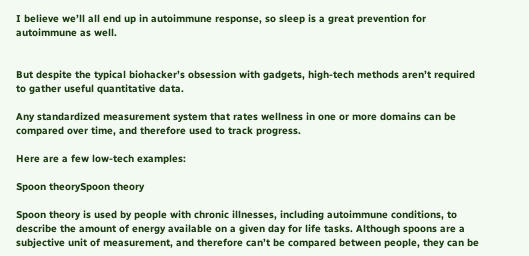I believe we’ll all end up in autoimmune response, so sleep is a great prevention for autoimmune as well.


But despite the typical biohacker’s obsession with gadgets, high-tech methods aren’t required to gather useful quantitative data.

Any standardized measurement system that rates wellness in one or more domains can be compared over time, and therefore used to track progress.

Here are a few low-tech examples:

Spoon theorySpoon theory

Spoon theory is used by people with chronic illnesses, including autoimmune conditions, to describe the amount of energy available on a given day for life tasks. Although spoons are a subjective unit of measurement, and therefore can’t be compared between people, they can be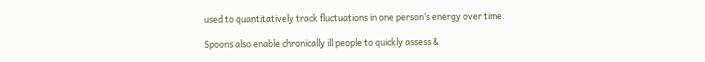used to quantitatively track fluctuations in one person’s energy over time.

Spoons also enable chronically ill people to quickly assess &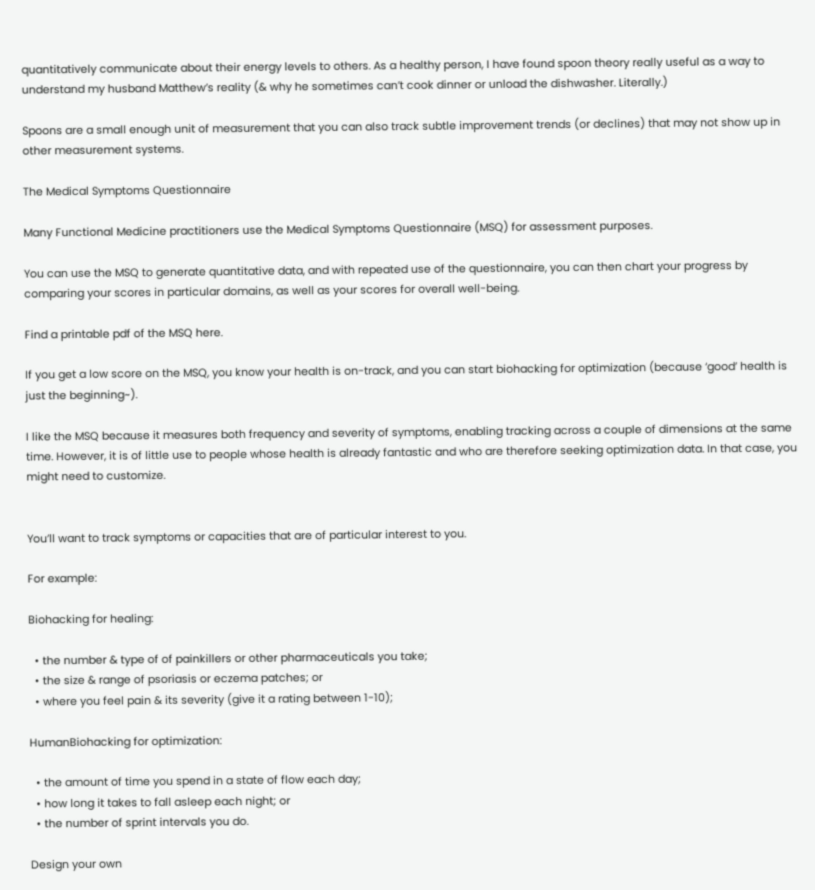quantitatively communicate about their energy levels to others. As a healthy person, I have found spoon theory really useful as a way to understand my husband Matthew’s reality (& why he sometimes can’t cook dinner or unload the dishwasher. Literally.)

Spoons are a small enough unit of measurement that you can also track subtle improvement trends (or declines) that may not show up in other measurement systems.

The Medical Symptoms Questionnaire

Many Functional Medicine practitioners use the Medical Symptoms Questionnaire (MSQ) for assessment purposes.

You can use the MSQ to generate quantitative data, and with repeated use of the questionnaire, you can then chart your progress by comparing your scores in particular domains, as well as your scores for overall well-being.

Find a printable pdf of the MSQ here.

If you get a low score on the MSQ, you know your health is on-track, and you can start biohacking for optimization (because ‘good’ health is just the beginning~).

I like the MSQ because it measures both frequency and severity of symptoms, enabling tracking across a couple of dimensions at the same time. However, it is of little use to people whose health is already fantastic and who are therefore seeking optimization data. In that case, you might need to customize.


You’ll want to track symptoms or capacities that are of particular interest to you.

For example:

Biohacking for healing:

  • the number & type of of painkillers or other pharmaceuticals you take;
  • the size & range of psoriasis or eczema patches; or
  • where you feel pain & its severity (give it a rating between 1-10);

HumanBiohacking for optimization:

  • the amount of time you spend in a state of flow each day;
  • how long it takes to fall asleep each night; or
  • the number of sprint intervals you do.

Design your own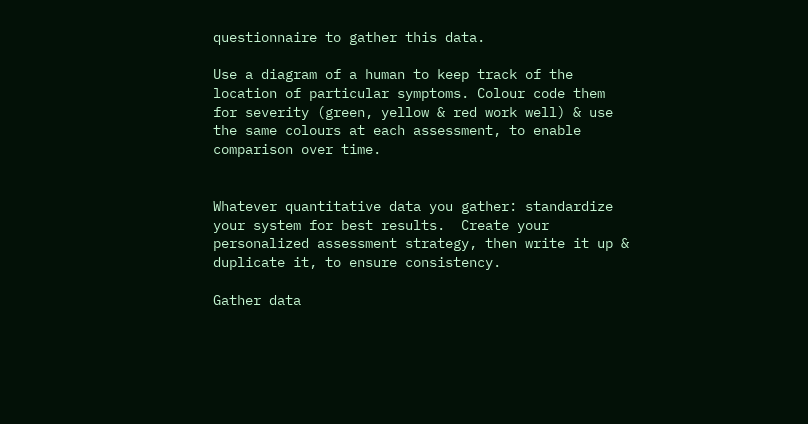questionnaire to gather this data.

Use a diagram of a human to keep track of the location of particular symptoms. Colour code them for severity (green, yellow & red work well) & use the same colours at each assessment, to enable comparison over time.


Whatever quantitative data you gather: standardize your system for best results.  Create your personalized assessment strategy, then write it up & duplicate it, to ensure consistency.

Gather data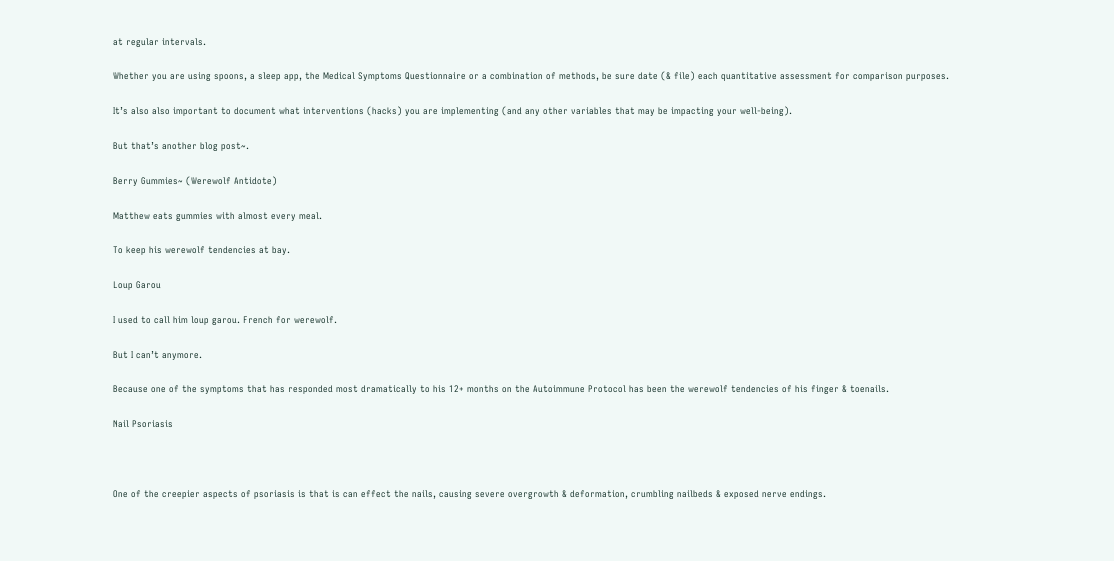at regular intervals.

Whether you are using spoons, a sleep app, the Medical Symptoms Questionnaire or a combination of methods, be sure date (& file) each quantitative assessment for comparison purposes.

It’s also also important to document what interventions (hacks) you are implementing (and any other variables that may be impacting your well-being).

But that’s another blog post~.

Berry Gummies~ (Werewolf Antidote)

Matthew eats gummies with almost every meal.

To keep his werewolf tendencies at bay.

Loup Garou

I used to call him loup garou. French for werewolf.

But I can’t anymore.

Because one of the symptoms that has responded most dramatically to his 12+ months on the Autoimmune Protocol has been the werewolf tendencies of his finger & toenails.

Nail Psoriasis



One of the creepier aspects of psoriasis is that is can effect the nails, causing severe overgrowth & deformation, crumbling nailbeds & exposed nerve endings.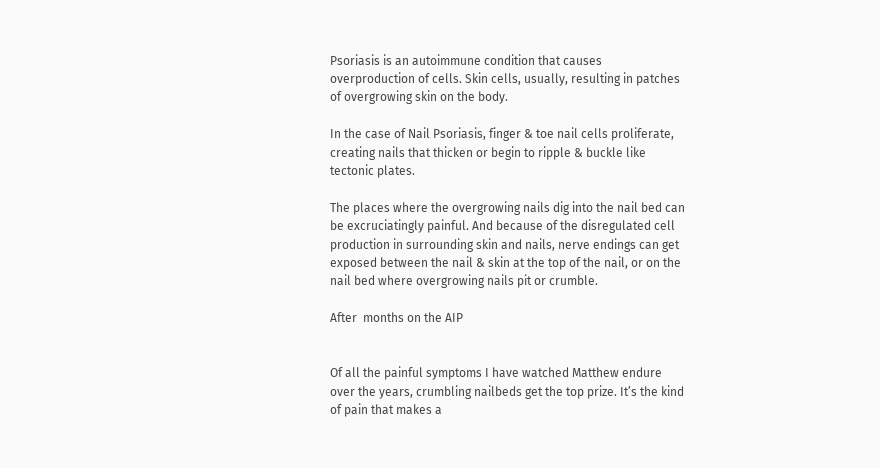Psoriasis is an autoimmune condition that causes overproduction of cells. Skin cells, usually, resulting in patches of overgrowing skin on the body.

In the case of Nail Psoriasis, finger & toe nail cells proliferate, creating nails that thicken or begin to ripple & buckle like tectonic plates.

The places where the overgrowing nails dig into the nail bed can be excruciatingly painful. And because of the disregulated cell production in surrounding skin and nails, nerve endings can get exposed between the nail & skin at the top of the nail, or on the nail bed where overgrowing nails pit or crumble.

After  months on the AIP


Of all the painful symptoms I have watched Matthew endure over the years, crumbling nailbeds get the top prize. It’s the kind of pain that makes a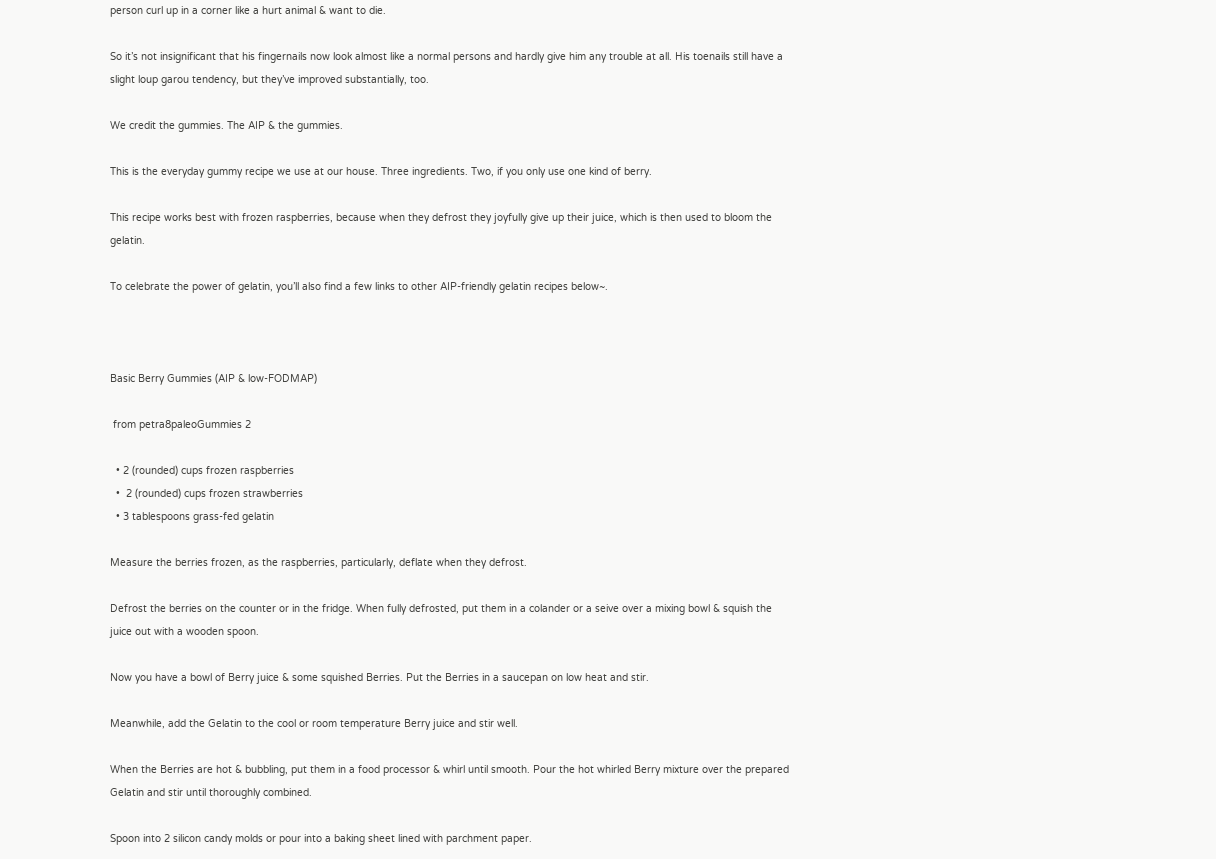person curl up in a corner like a hurt animal & want to die.

So it’s not insignificant that his fingernails now look almost like a normal persons and hardly give him any trouble at all. His toenails still have a slight loup garou tendency, but they’ve improved substantially, too.

We credit the gummies. The AIP & the gummies.

This is the everyday gummy recipe we use at our house. Three ingredients. Two, if you only use one kind of berry.

This recipe works best with frozen raspberries, because when they defrost they joyfully give up their juice, which is then used to bloom the gelatin.

To celebrate the power of gelatin, you’ll also find a few links to other AIP-friendly gelatin recipes below~.



Basic Berry Gummies (AIP & low-FODMAP)

 from petra8paleoGummies 2

  • 2 (rounded) cups frozen raspberries
  •  2 (rounded) cups frozen strawberries
  • 3 tablespoons grass-fed gelatin

Measure the berries frozen, as the raspberries, particularly, deflate when they defrost.

Defrost the berries on the counter or in the fridge. When fully defrosted, put them in a colander or a seive over a mixing bowl & squish the juice out with a wooden spoon.

Now you have a bowl of Berry juice & some squished Berries. Put the Berries in a saucepan on low heat and stir.

Meanwhile, add the Gelatin to the cool or room temperature Berry juice and stir well.

When the Berries are hot & bubbling, put them in a food processor & whirl until smooth. Pour the hot whirled Berry mixture over the prepared Gelatin and stir until thoroughly combined.

Spoon into 2 silicon candy molds or pour into a baking sheet lined with parchment paper.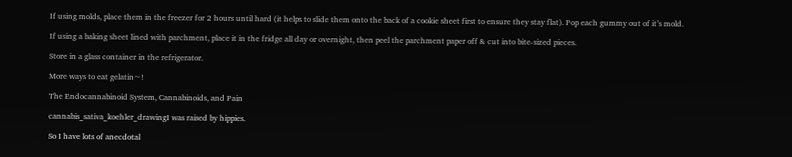If using molds, place them in the freezer for 2 hours until hard (it helps to slide them onto the back of a cookie sheet first to ensure they stay flat). Pop each gummy out of it’s mold.

If using a baking sheet lined with parchment, place it in the fridge all day or overnight, then peel the parchment paper off & cut into bite-sized pieces.

Store in a glass container in the refrigerator.

More ways to eat gelatin~!

The Endocannabinoid System, Cannabinoids, and Pain

cannabis_sativa_koehler_drawingI was raised by hippies.

So I have lots of anecdotal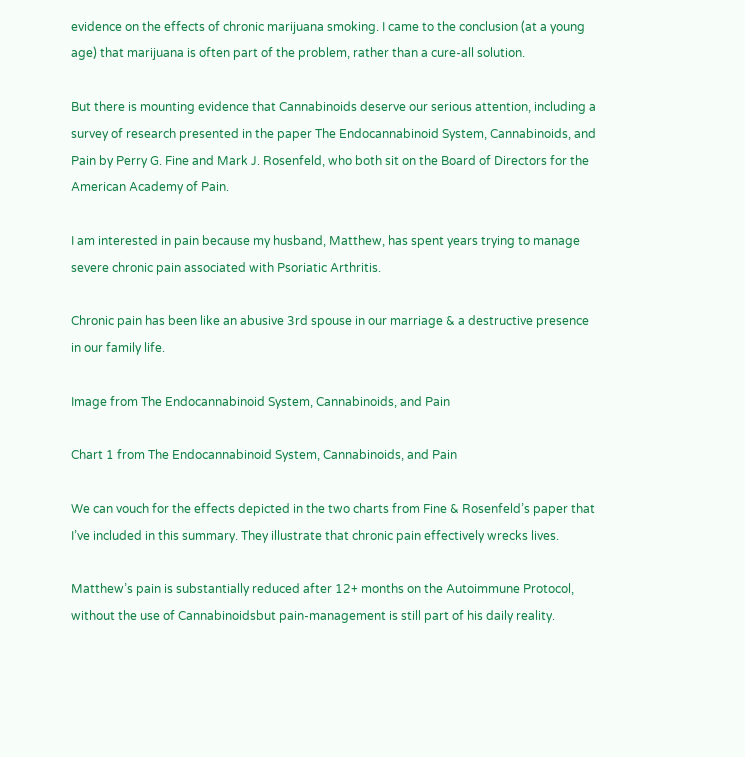evidence on the effects of chronic marijuana smoking. I came to the conclusion (at a young age) that marijuana is often part of the problem, rather than a cure-all solution.

But there is mounting evidence that Cannabinoids deserve our serious attention, including a survey of research presented in the paper The Endocannabinoid System, Cannabinoids, and Pain by Perry G. Fine and Mark J. Rosenfeld, who both sit on the Board of Directors for the American Academy of Pain.

I am interested in pain because my husband, Matthew, has spent years trying to manage severe chronic pain associated with Psoriatic Arthritis.

Chronic pain has been like an abusive 3rd spouse in our marriage & a destructive presence in our family life.

Image from The Endocannabinoid System, Cannabinoids, and Pain

Chart 1 from The Endocannabinoid System, Cannabinoids, and Pain

We can vouch for the effects depicted in the two charts from Fine & Rosenfeld’s paper that I’ve included in this summary. They illustrate that chronic pain effectively wrecks lives.

Matthew’s pain is substantially reduced after 12+ months on the Autoimmune Protocol, without the use of Cannabinoidsbut pain-management is still part of his daily reality.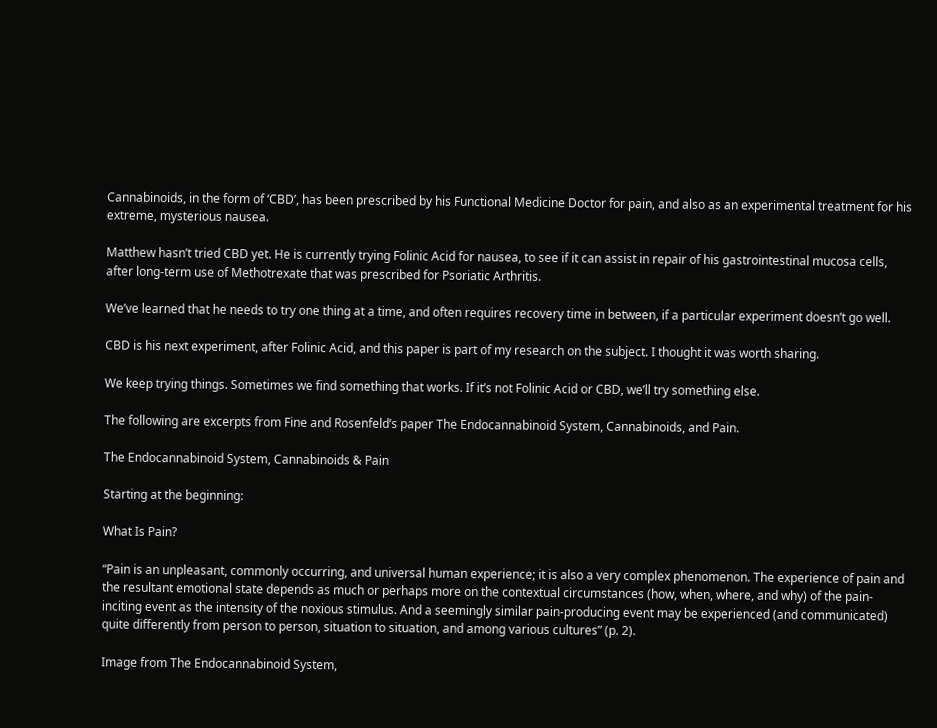Cannabinoids, in the form of ‘CBD’, has been prescribed by his Functional Medicine Doctor for pain, and also as an experimental treatment for his extreme, mysterious nausea.

Matthew hasn’t tried CBD yet. He is currently trying Folinic Acid for nausea, to see if it can assist in repair of his gastrointestinal mucosa cells, after long-term use of Methotrexate that was prescribed for Psoriatic Arthritis.

We’ve learned that he needs to try one thing at a time, and often requires recovery time in between, if a particular experiment doesn’t go well.

CBD is his next experiment, after Folinic Acid, and this paper is part of my research on the subject. I thought it was worth sharing.

We keep trying things. Sometimes we find something that works. If it’s not Folinic Acid or CBD, we’ll try something else.

The following are excerpts from Fine and Rosenfeld’s paper The Endocannabinoid System, Cannabinoids, and Pain.

The Endocannabinoid System, Cannabinoids & Pain

Starting at the beginning:

What Is Pain?

“Pain is an unpleasant, commonly occurring, and universal human experience; it is also a very complex phenomenon. The experience of pain and the resultant emotional state depends as much or perhaps more on the contextual circumstances (how, when, where, and why) of the pain-inciting event as the intensity of the noxious stimulus. And a seemingly similar pain-producing event may be experienced (and communicated) quite differently from person to person, situation to situation, and among various cultures” (p. 2).

Image from The Endocannabinoid System,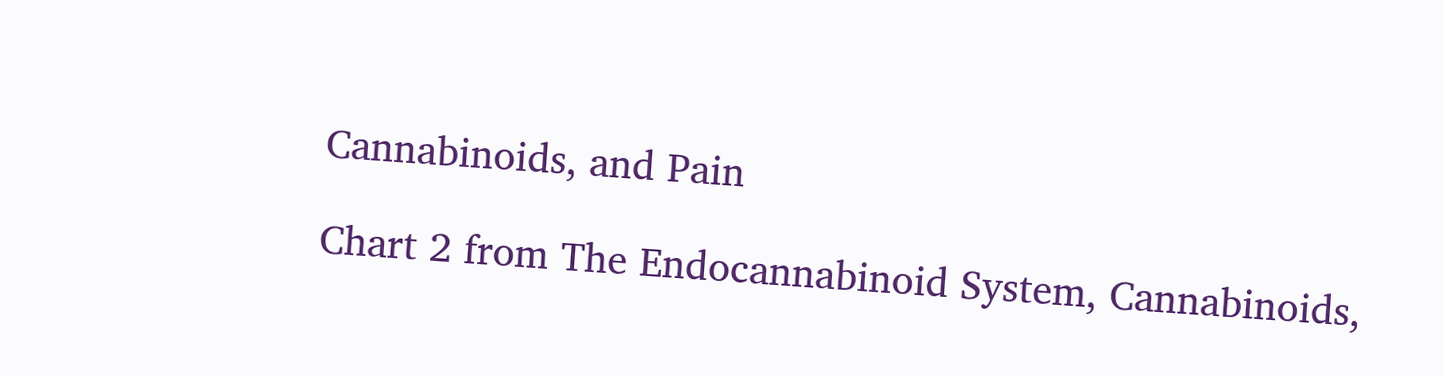Cannabinoids, and Pain

Chart 2 from The Endocannabinoid System, Cannabinoids,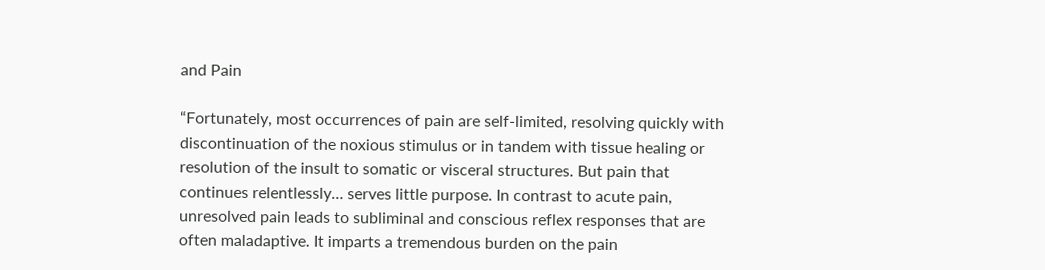and Pain

“Fortunately, most occurrences of pain are self-limited, resolving quickly with discontinuation of the noxious stimulus or in tandem with tissue healing or resolution of the insult to somatic or visceral structures. But pain that continues relentlessly… serves little purpose. In contrast to acute pain, unresolved pain leads to subliminal and conscious reflex responses that are often maladaptive. It imparts a tremendous burden on the pain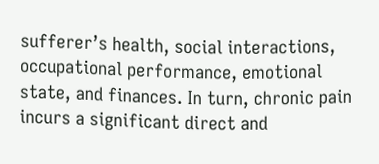sufferer’s health, social interactions, occupational performance, emotional state, and finances. In turn, chronic pain incurs a significant direct and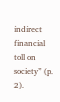indirect financial toll on society” (p. 2).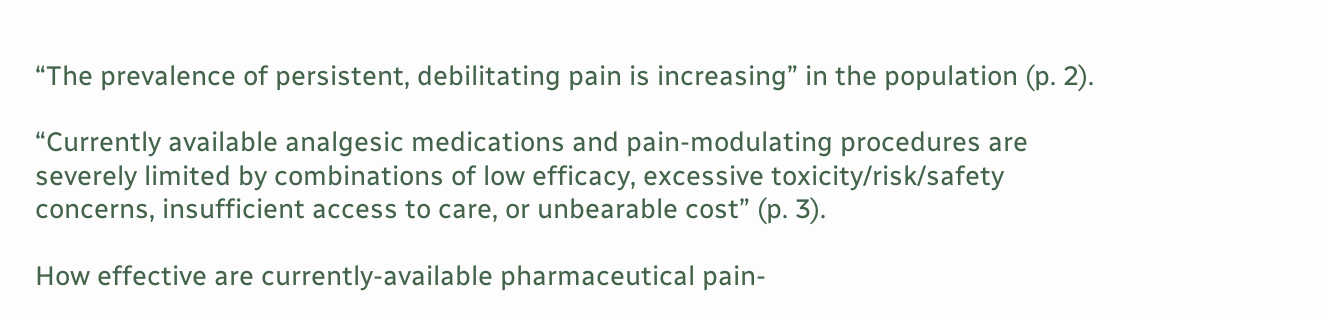“The prevalence of persistent, debilitating pain is increasing” in the population (p. 2).

“Currently available analgesic medications and pain-modulating procedures are severely limited by combinations of low efficacy, excessive toxicity/risk/safety concerns, insufficient access to care, or unbearable cost” (p. 3).

How effective are currently-available pharmaceutical pain-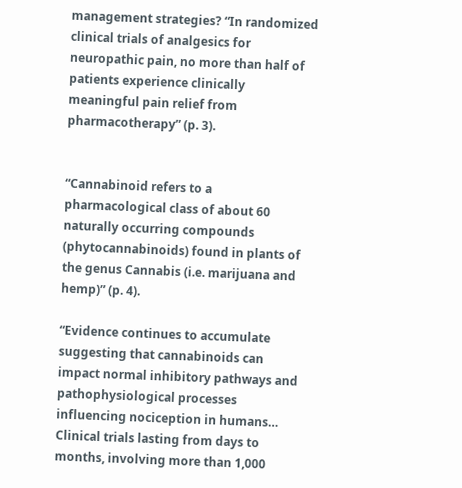management strategies? “In randomized clinical trials of analgesics for neuropathic pain, no more than half of patients experience clinically meaningful pain relief from pharmacotherapy” (p. 3).


“Cannabinoid refers to a pharmacological class of about 60 naturally occurring compounds (phytocannabinoids) found in plants of the genus Cannabis (i.e. marijuana and hemp)” (p. 4).

“Evidence continues to accumulate suggesting that cannabinoids can impact normal inhibitory pathways and pathophysiological processes influencing nociception in humans… Clinical trials lasting from days to months, involving more than 1,000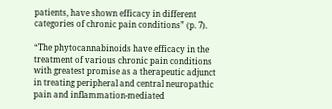patients, have shown efficacy in different categories of chronic pain conditions” (p. 7).

“The phytocannabinoids have efficacy in the treatment of various chronic pain conditions with greatest promise as a therapeutic adjunct in treating peripheral and central neuropathic pain and inflammation-mediated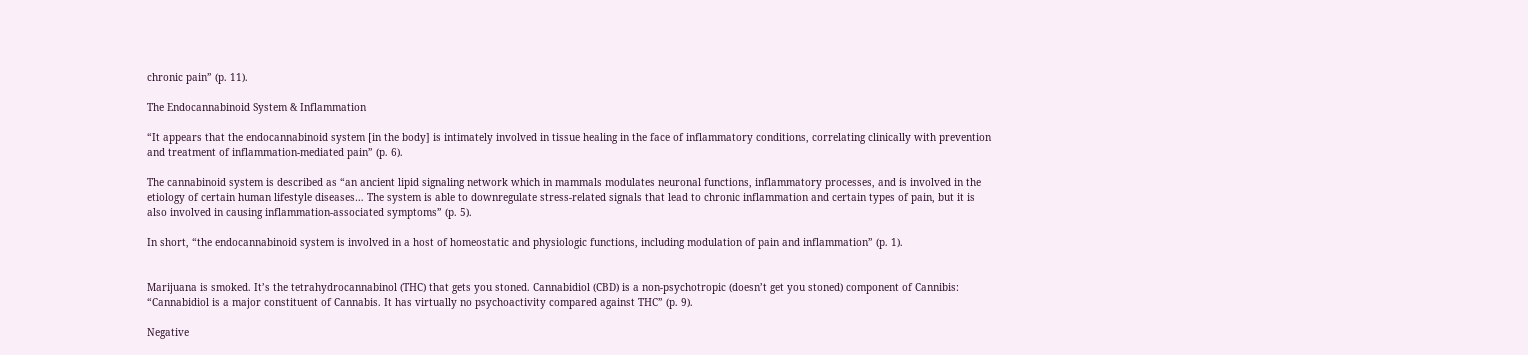chronic pain” (p. 11).

The Endocannabinoid System & Inflammation

“It appears that the endocannabinoid system [in the body] is intimately involved in tissue healing in the face of inflammatory conditions, correlating clinically with prevention and treatment of inflammation-mediated pain” (p. 6).

The cannabinoid system is described as “an ancient lipid signaling network which in mammals modulates neuronal functions, inflammatory processes, and is involved in the etiology of certain human lifestyle diseases… The system is able to downregulate stress-related signals that lead to chronic inflammation and certain types of pain, but it is also involved in causing inflammation-associated symptoms” (p. 5).

In short, “the endocannabinoid system is involved in a host of homeostatic and physiologic functions, including modulation of pain and inflammation” (p. 1).


Marijuana is smoked. It’s the tetrahydrocannabinol (THC) that gets you stoned. Cannabidiol (CBD) is a non-psychotropic (doesn’t get you stoned) component of Cannibis: “Cannabidiol is a major constituent of Cannabis. It has virtually no psychoactivity compared against THC” (p. 9).

Negative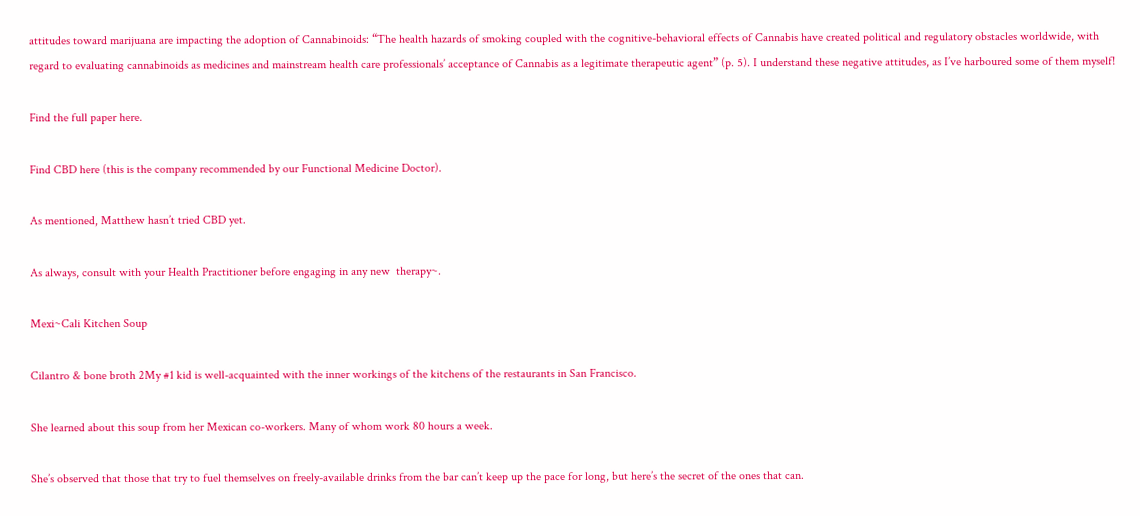attitudes toward marijuana are impacting the adoption of Cannabinoids: “The health hazards of smoking coupled with the cognitive-behavioral effects of Cannabis have created political and regulatory obstacles worldwide, with regard to evaluating cannabinoids as medicines and mainstream health care professionals’ acceptance of Cannabis as a legitimate therapeutic agent” (p. 5). I understand these negative attitudes, as I’ve harboured some of them myself!

Find the full paper here.

Find CBD here (this is the company recommended by our Functional Medicine Doctor).

As mentioned, Matthew hasn’t tried CBD yet.

As always, consult with your Health Practitioner before engaging in any new  therapy~.

Mexi~Cali Kitchen Soup

Cilantro & bone broth 2My #1 kid is well-acquainted with the inner workings of the kitchens of the restaurants in San Francisco.

She learned about this soup from her Mexican co-workers. Many of whom work 80 hours a week.

She’s observed that those that try to fuel themselves on freely-available drinks from the bar can’t keep up the pace for long, but here’s the secret of the ones that can.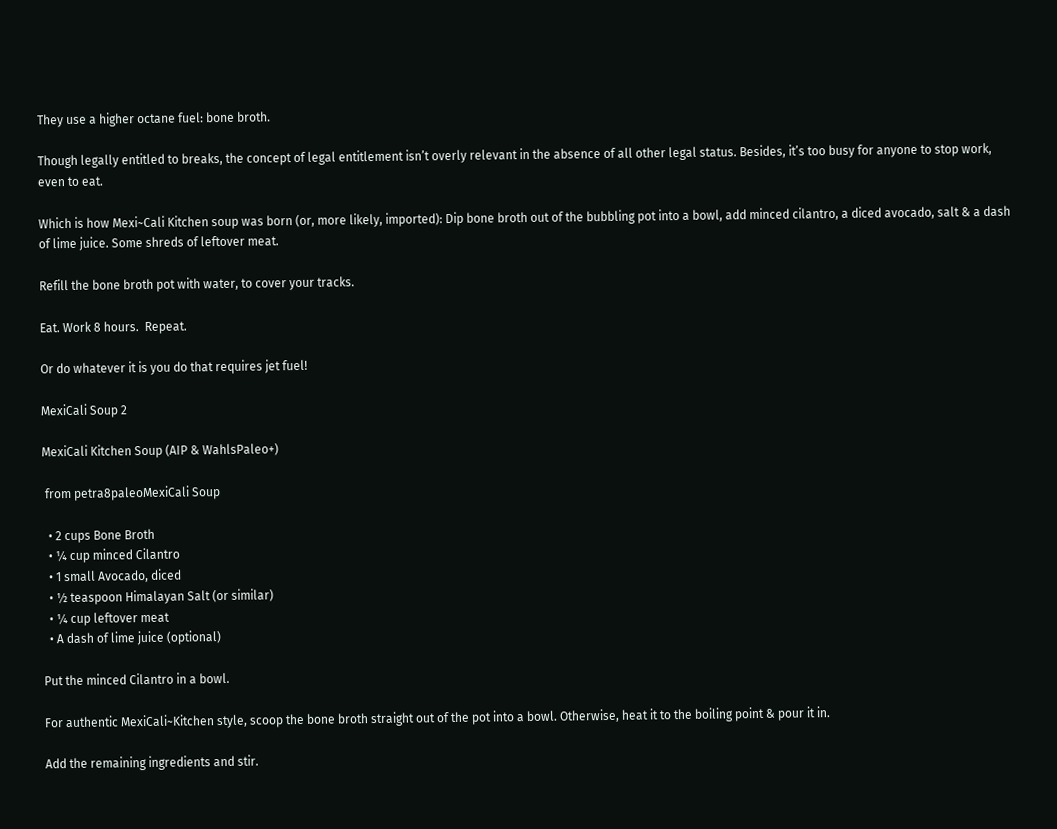They use a higher octane fuel: bone broth.

Though legally entitled to breaks, the concept of legal entitlement isn’t overly relevant in the absence of all other legal status. Besides, it’s too busy for anyone to stop work, even to eat.

Which is how Mexi~Cali Kitchen soup was born (or, more likely, imported): Dip bone broth out of the bubbling pot into a bowl, add minced cilantro, a diced avocado, salt & a dash of lime juice. Some shreds of leftover meat.

Refill the bone broth pot with water, to cover your tracks.

Eat. Work 8 hours.  Repeat.

Or do whatever it is you do that requires jet fuel!

MexiCali Soup 2

MexiCali Kitchen Soup (AIP & WahlsPaleo+)

 from petra8paleoMexiCali Soup

  • 2 cups Bone Broth
  • ¼ cup minced Cilantro
  • 1 small Avocado, diced
  • ½ teaspoon Himalayan Salt (or similar)
  • ¼ cup leftover meat
  • A dash of lime juice (optional)

Put the minced Cilantro in a bowl.

For authentic MexiCali~Kitchen style, scoop the bone broth straight out of the pot into a bowl. Otherwise, heat it to the boiling point & pour it in.

Add the remaining ingredients and stir.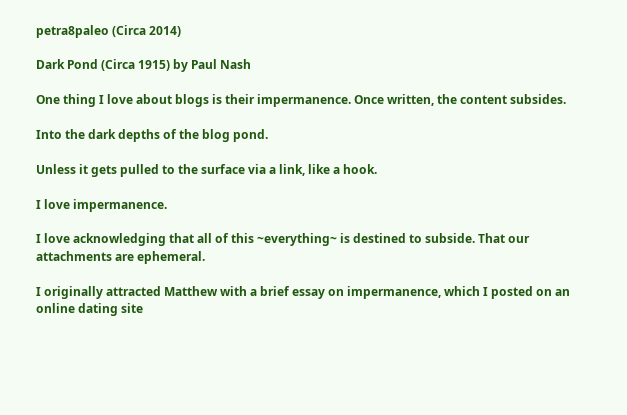petra8paleo (Circa 2014)

Dark Pond (Circa 1915) by Paul Nash

One thing I love about blogs is their impermanence. Once written, the content subsides.

Into the dark depths of the blog pond.

Unless it gets pulled to the surface via a link, like a hook.

I love impermanence.

I love acknowledging that all of this ~everything~ is destined to subside. That our attachments are ephemeral.

I originally attracted Matthew with a brief essay on impermanence, which I posted on an online dating site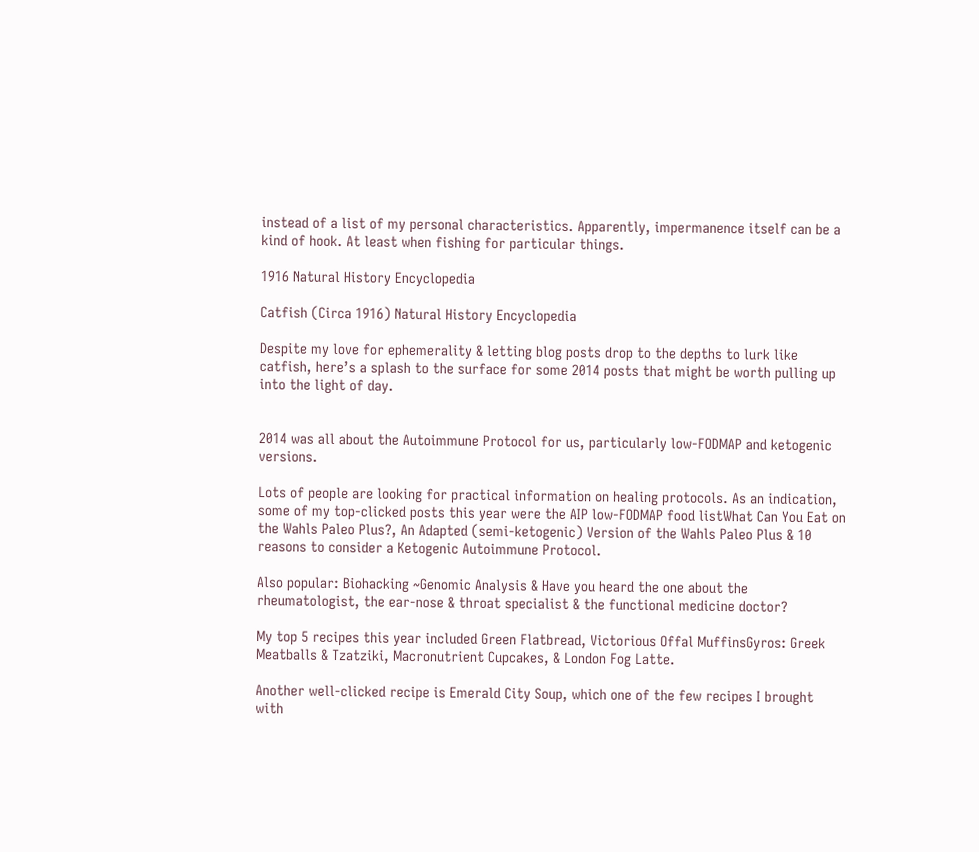instead of a list of my personal characteristics. Apparently, impermanence itself can be a kind of hook. At least when fishing for particular things.

1916 Natural History Encyclopedia

Catfish (Circa 1916) Natural History Encyclopedia

Despite my love for ephemerality & letting blog posts drop to the depths to lurk like catfish, here’s a splash to the surface for some 2014 posts that might be worth pulling up into the light of day.


2014 was all about the Autoimmune Protocol for us, particularly low-FODMAP and ketogenic versions.

Lots of people are looking for practical information on healing protocols. As an indication, some of my top-clicked posts this year were the AIP low-FODMAP food listWhat Can You Eat on the Wahls Paleo Plus?, An Adapted (semi-ketogenic) Version of the Wahls Paleo Plus & 10 reasons to consider a Ketogenic Autoimmune Protocol.

Also popular: Biohacking ~Genomic Analysis & Have you heard the one about the rheumatologist, the ear-nose & throat specialist & the functional medicine doctor?

My top 5 recipes this year included Green Flatbread, Victorious Offal MuffinsGyros: Greek Meatballs & Tzatziki, Macronutrient Cupcakes, & London Fog Latte.

Another well-clicked recipe is Emerald City Soup, which one of the few recipes I brought with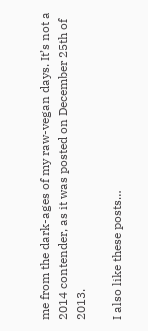me from the dark-ages of my raw-vegan days. It’s not a 2014 contender, as it was posted on December 25th of 2013.

I also like these posts…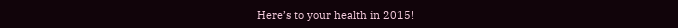Here’s to your health in 2015!